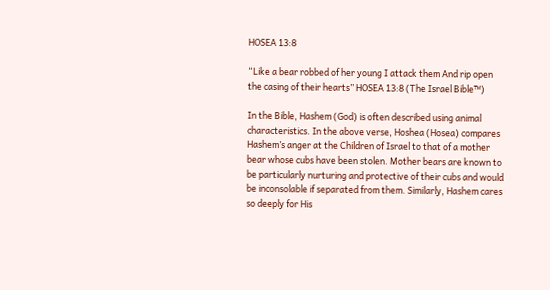HOSEA 13:8

“Like a bear robbed of her young I attack them And rip open the casing of their hearts” HOSEA 13:8 (The Israel Bible™)

In the Bible, Hashem (God) is often described using animal characteristics. In the above verse, Hoshea (Hosea) compares Hashem’s anger at the Children of Israel to that of a mother bear whose cubs have been stolen. Mother bears are known to be particularly nurturing and protective of their cubs and would be inconsolable if separated from them. Similarly, Hashem cares so deeply for His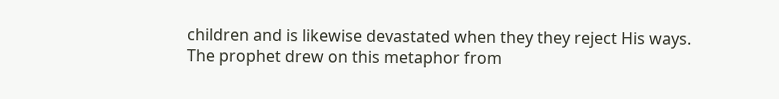children and is likewise devastated when they they reject His ways. The prophet drew on this metaphor from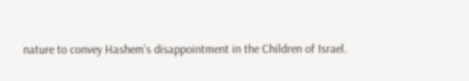nature to convey Hashem’s disappointment in the Children of Israel.